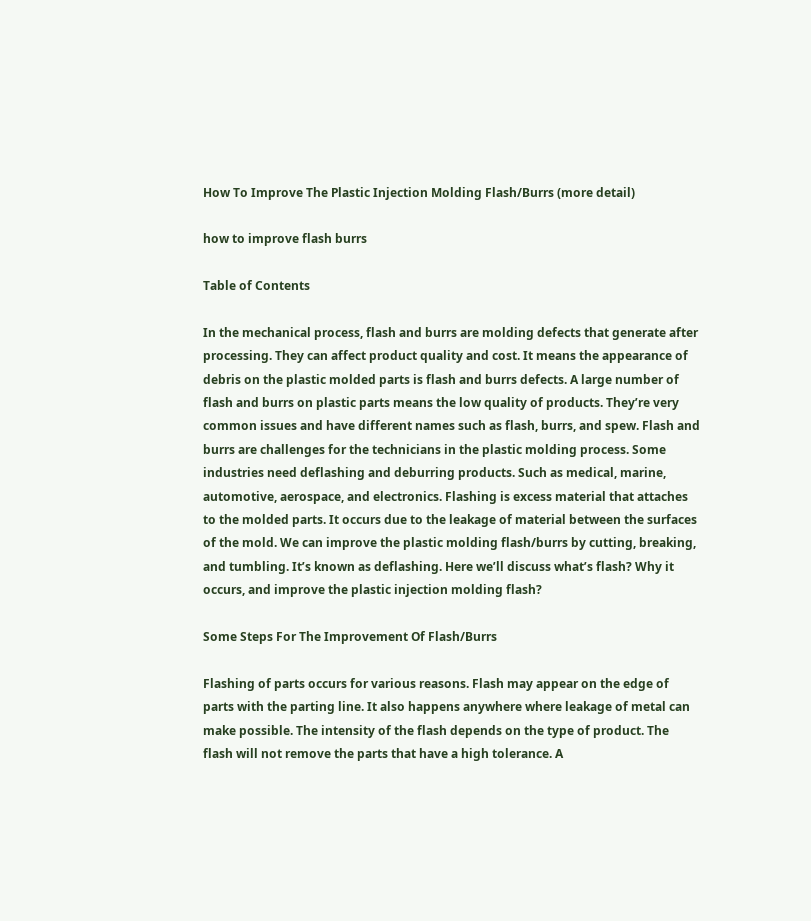How To Improve The Plastic Injection Molding Flash/Burrs (more detail)

how to improve flash burrs

Table of Contents

In the mechanical process, flash and burrs are molding defects that generate after processing. They can affect product quality and cost. It means the appearance of debris on the plastic molded parts is flash and burrs defects. A large number of flash and burrs on plastic parts means the low quality of products. They’re very common issues and have different names such as flash, burrs, and spew. Flash and burrs are challenges for the technicians in the plastic molding process. Some industries need deflashing and deburring products. Such as medical, marine, automotive, aerospace, and electronics. Flashing is excess material that attaches to the molded parts. It occurs due to the leakage of material between the surfaces of the mold. We can improve the plastic molding flash/burrs by cutting, breaking, and tumbling. It’s known as deflashing. Here we’ll discuss what’s flash? Why it occurs, and improve the plastic injection molding flash?

Some Steps For The Improvement Of Flash/Burrs

Flashing of parts occurs for various reasons. Flash may appear on the edge of parts with the parting line. It also happens anywhere where leakage of metal can make possible. The intensity of the flash depends on the type of product. The flash will not remove the parts that have a high tolerance. A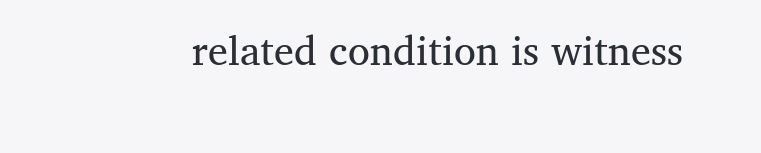related condition is witness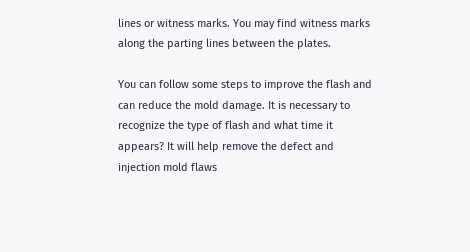lines or witness marks. You may find witness marks along the parting lines between the plates.

You can follow some steps to improve the flash and can reduce the mold damage. It is necessary to recognize the type of flash and what time it appears? It will help remove the defect and injection mold flaws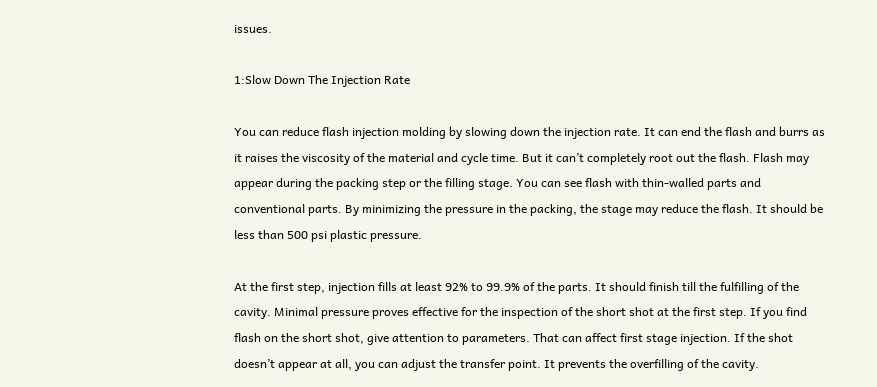issues.

1:Slow Down The Injection Rate

You can reduce flash injection molding by slowing down the injection rate. It can end the flash and burrs as it raises the viscosity of the material and cycle time. But it can’t completely root out the flash. Flash may appear during the packing step or the filling stage. You can see flash with thin-walled parts and conventional parts. By minimizing the pressure in the packing, the stage may reduce the flash. It should be less than 500 psi plastic pressure.

At the first step, injection fills at least 92% to 99.9% of the parts. It should finish till the fulfilling of the cavity. Minimal pressure proves effective for the inspection of the short shot at the first step. If you find flash on the short shot, give attention to parameters. That can affect first stage injection. If the shot doesn’t appear at all, you can adjust the transfer point. It prevents the overfilling of the cavity.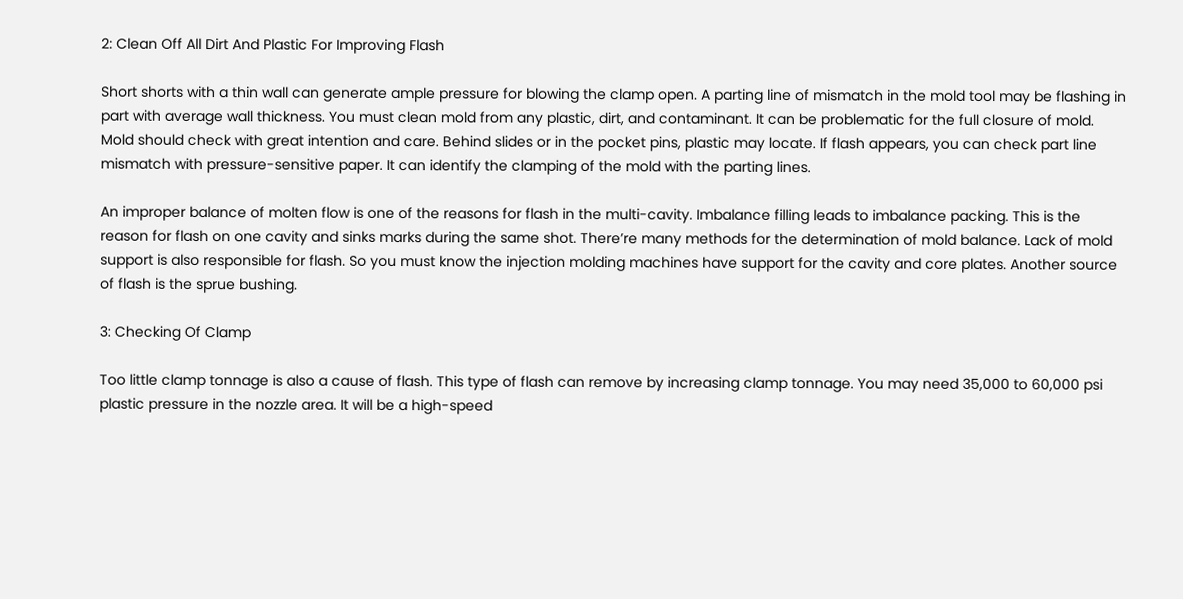2: Clean Off All Dirt And Plastic For Improving Flash

Short shorts with a thin wall can generate ample pressure for blowing the clamp open. A parting line of mismatch in the mold tool may be flashing in part with average wall thickness. You must clean mold from any plastic, dirt, and contaminant. It can be problematic for the full closure of mold. Mold should check with great intention and care. Behind slides or in the pocket pins, plastic may locate. If flash appears, you can check part line mismatch with pressure-sensitive paper. It can identify the clamping of the mold with the parting lines.

An improper balance of molten flow is one of the reasons for flash in the multi-cavity. Imbalance filling leads to imbalance packing. This is the reason for flash on one cavity and sinks marks during the same shot. There’re many methods for the determination of mold balance. Lack of mold support is also responsible for flash. So you must know the injection molding machines have support for the cavity and core plates. Another source of flash is the sprue bushing.

3: Checking Of Clamp

Too little clamp tonnage is also a cause of flash. This type of flash can remove by increasing clamp tonnage. You may need 35,000 to 60,000 psi plastic pressure in the nozzle area. It will be a high-speed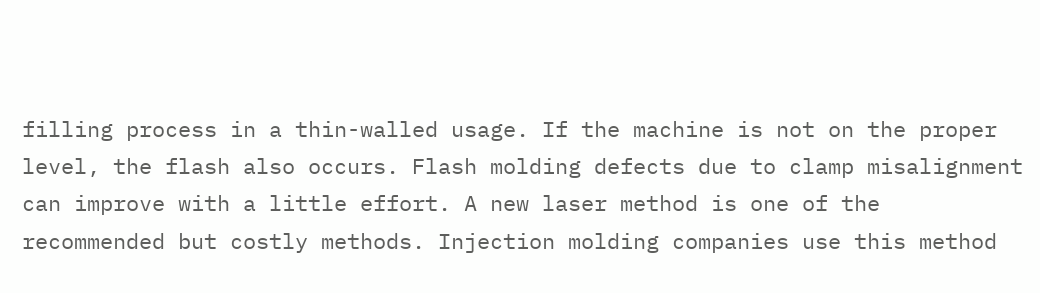filling process in a thin-walled usage. If the machine is not on the proper level, the flash also occurs. Flash molding defects due to clamp misalignment can improve with a little effort. A new laser method is one of the recommended but costly methods. Injection molding companies use this method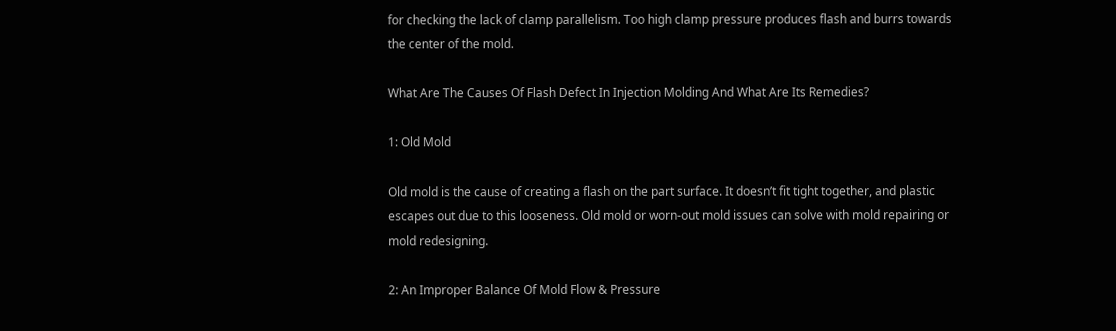for checking the lack of clamp parallelism. Too high clamp pressure produces flash and burrs towards the center of the mold.

What Are The Causes Of Flash Defect In Injection Molding And What Are Its Remedies?

1: Old Mold

Old mold is the cause of creating a flash on the part surface. It doesn’t fit tight together, and plastic escapes out due to this looseness. Old mold or worn-out mold issues can solve with mold repairing or mold redesigning.

2: An Improper Balance Of Mold Flow & Pressure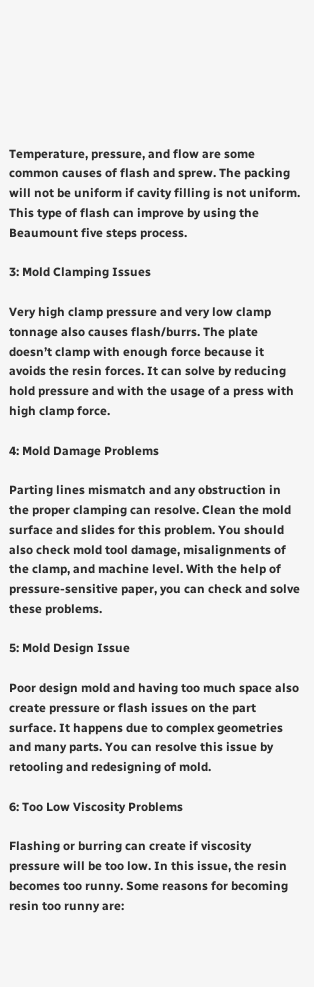Temperature, pressure, and flow are some common causes of flash and sprew. The packing will not be uniform if cavity filling is not uniform. This type of flash can improve by using the Beaumount five steps process.

3: Mold Clamping Issues

Very high clamp pressure and very low clamp tonnage also causes flash/burrs. The plate doesn’t clamp with enough force because it avoids the resin forces. It can solve by reducing hold pressure and with the usage of a press with high clamp force.

4: Mold Damage Problems

Parting lines mismatch and any obstruction in the proper clamping can resolve. Clean the mold surface and slides for this problem. You should also check mold tool damage, misalignments of the clamp, and machine level. With the help of pressure-sensitive paper, you can check and solve these problems.

5: Mold Design Issue

Poor design mold and having too much space also create pressure or flash issues on the part surface. It happens due to complex geometries and many parts. You can resolve this issue by retooling and redesigning of mold.

6: Too Low Viscosity Problems

Flashing or burring can create if viscosity pressure will be too low. In this issue, the resin becomes too runny. Some reasons for becoming resin too runny are: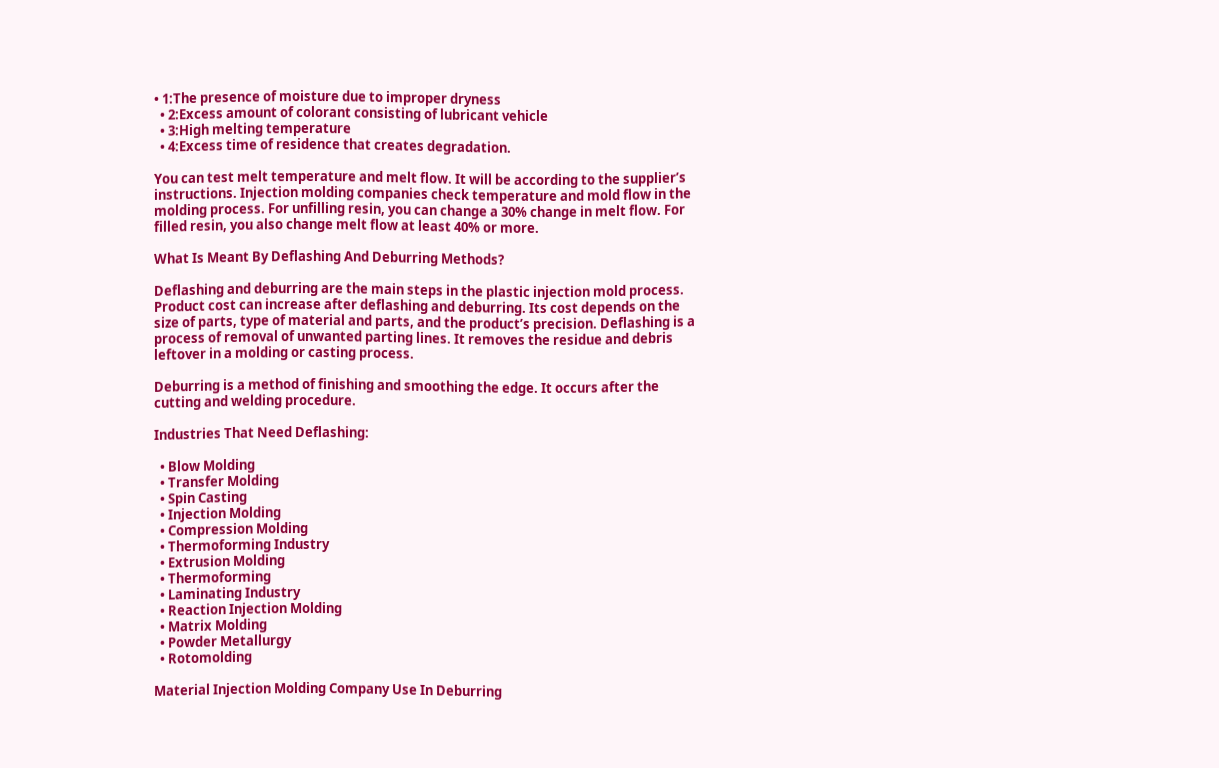• 1:The presence of moisture due to improper dryness
  • 2:Excess amount of colorant consisting of lubricant vehicle
  • 3:High melting temperature
  • 4:Excess time of residence that creates degradation.

You can test melt temperature and melt flow. It will be according to the supplier’s instructions. Injection molding companies check temperature and mold flow in the molding process. For unfilling resin, you can change a 30% change in melt flow. For filled resin, you also change melt flow at least 40% or more.

What Is Meant By Deflashing And Deburring Methods?

Deflashing and deburring are the main steps in the plastic injection mold process. Product cost can increase after deflashing and deburring. Its cost depends on the size of parts, type of material and parts, and the product’s precision. Deflashing is a process of removal of unwanted parting lines. It removes the residue and debris leftover in a molding or casting process.

Deburring is a method of finishing and smoothing the edge. It occurs after the cutting and welding procedure.

Industries That Need Deflashing:

  • Blow Molding
  • Transfer Molding
  • Spin Casting
  • Injection Molding
  • Compression Molding
  • Thermoforming Industry
  • Extrusion Molding
  • Thermoforming
  • Laminating Industry
  • Reaction Injection Molding
  • Matrix Molding
  • Powder Metallurgy
  • Rotomolding

Material Injection Molding Company Use In Deburring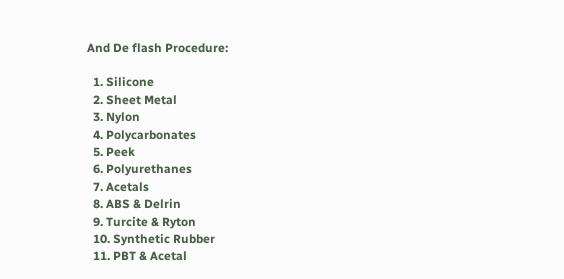And De flash Procedure:

  1. Silicone
  2. Sheet Metal
  3. Nylon
  4. Polycarbonates
  5. Peek
  6. Polyurethanes
  7. Acetals
  8. ABS & Delrin
  9. Turcite & Ryton
  10. Synthetic Rubber
  11. PBT & Acetal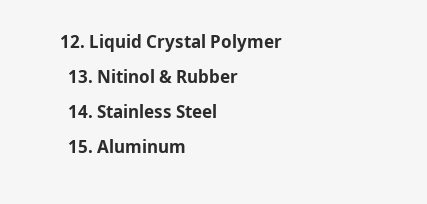12. Liquid Crystal Polymer
  13. Nitinol & Rubber
  14. Stainless Steel
  15. Aluminum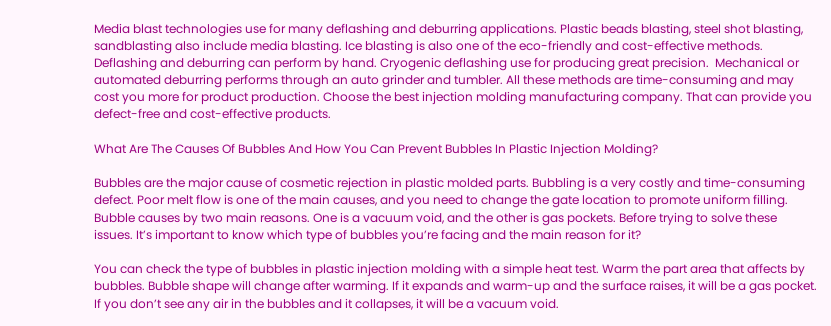Media blast technologies use for many deflashing and deburring applications. Plastic beads blasting, steel shot blasting, sandblasting also include media blasting. Ice blasting is also one of the eco-friendly and cost-effective methods. Deflashing and deburring can perform by hand. Cryogenic deflashing use for producing great precision.  Mechanical or automated deburring performs through an auto grinder and tumbler. All these methods are time-consuming and may cost you more for product production. Choose the best injection molding manufacturing company. That can provide you defect-free and cost-effective products.

What Are The Causes Of Bubbles And How You Can Prevent Bubbles In Plastic Injection Molding?

Bubbles are the major cause of cosmetic rejection in plastic molded parts. Bubbling is a very costly and time-consuming defect. Poor melt flow is one of the main causes, and you need to change the gate location to promote uniform filling. Bubble causes by two main reasons. One is a vacuum void, and the other is gas pockets. Before trying to solve these issues. It’s important to know which type of bubbles you’re facing and the main reason for it?

You can check the type of bubbles in plastic injection molding with a simple heat test. Warm the part area that affects by bubbles. Bubble shape will change after warming. If it expands and warm-up and the surface raises, it will be a gas pocket. If you don’t see any air in the bubbles and it collapses, it will be a vacuum void.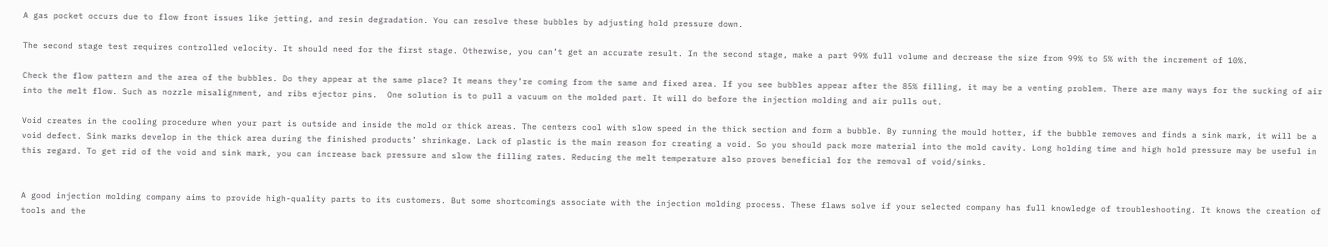A gas pocket occurs due to flow front issues like jetting, and resin degradation. You can resolve these bubbles by adjusting hold pressure down.

The second stage test requires controlled velocity. It should need for the first stage. Otherwise, you can’t get an accurate result. In the second stage, make a part 99% full volume and decrease the size from 99% to 5% with the increment of 10%.

Check the flow pattern and the area of the bubbles. Do they appear at the same place? It means they’re coming from the same and fixed area. If you see bubbles appear after the 85% filling, it may be a venting problem. There are many ways for the sucking of air into the melt flow. Such as nozzle misalignment, and ribs ejector pins.  One solution is to pull a vacuum on the molded part. It will do before the injection molding and air pulls out.

Void creates in the cooling procedure when your part is outside and inside the mold or thick areas. The centers cool with slow speed in the thick section and form a bubble. By running the mould hotter, if the bubble removes and finds a sink mark, it will be a void defect. Sink marks develop in the thick area during the finished products’ shrinkage. Lack of plastic is the main reason for creating a void. So you should pack more material into the mold cavity. Long holding time and high hold pressure may be useful in this regard. To get rid of the void and sink mark, you can increase back pressure and slow the filling rates. Reducing the melt temperature also proves beneficial for the removal of void/sinks.


A good injection molding company aims to provide high-quality parts to its customers. But some shortcomings associate with the injection molding process. These flaws solve if your selected company has full knowledge of troubleshooting. It knows the creation of tools and the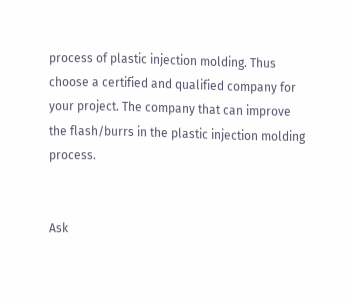process of plastic injection molding. Thus choose a certified and qualified company for your project. The company that can improve the flash/burrs in the plastic injection molding process.


Ask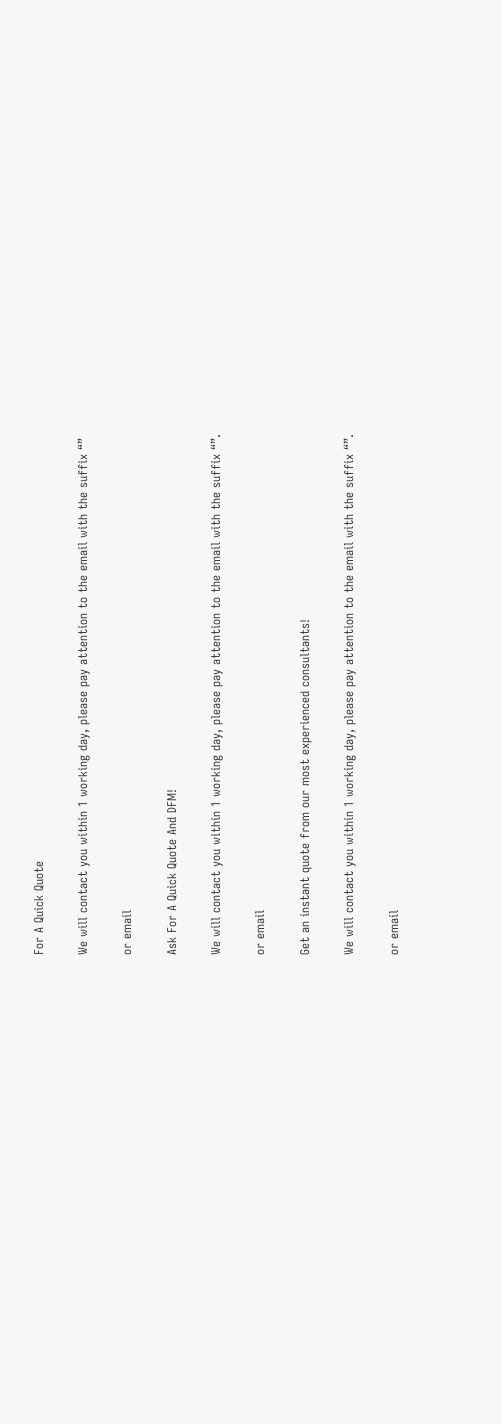For A Quick Quote

We will contact you within 1 working day, please pay attention to the email with the suffix “”

or email

Ask For A Quick Quote And DFM!

We will contact you within 1 working day, please pay attention to the email with the suffix “”.

or email

Get an instant quote from our most experienced consultants!

We will contact you within 1 working day, please pay attention to the email with the suffix “”.

or email